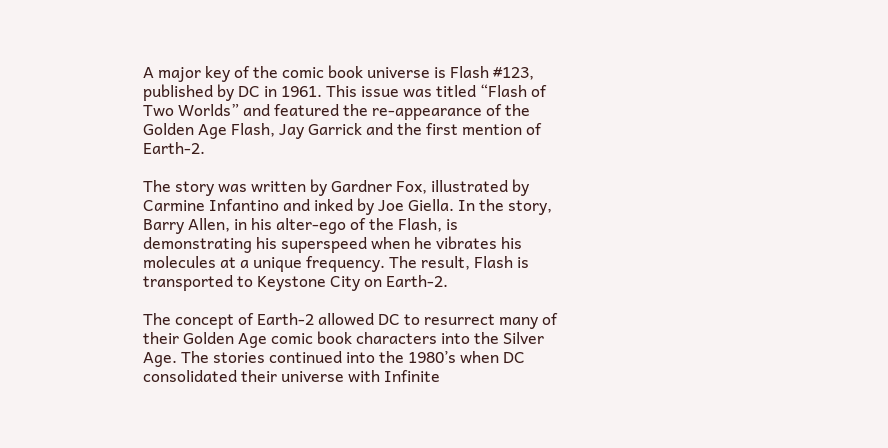A major key of the comic book universe is Flash #123, published by DC in 1961. This issue was titled “Flash of Two Worlds” and featured the re-appearance of the Golden Age Flash, Jay Garrick and the first mention of Earth-2.

The story was written by Gardner Fox, illustrated by Carmine Infantino and inked by Joe Giella. In the story, Barry Allen, in his alter-ego of the Flash, is demonstrating his superspeed when he vibrates his molecules at a unique frequency. The result, Flash is transported to Keystone City on Earth-2.

The concept of Earth-2 allowed DC to resurrect many of their Golden Age comic book characters into the Silver Age. The stories continued into the 1980’s when DC consolidated their universe with Infinite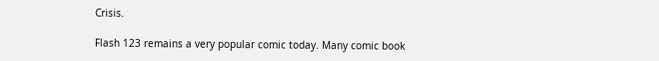Crisis.

Flash 123 remains a very popular comic today. Many comic book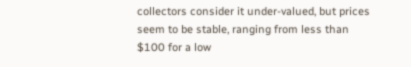collectors consider it under-valued, but prices seem to be stable, ranging from less than $100 for a low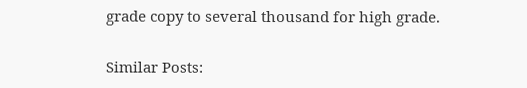grade copy to several thousand for high grade.

Similar Posts: